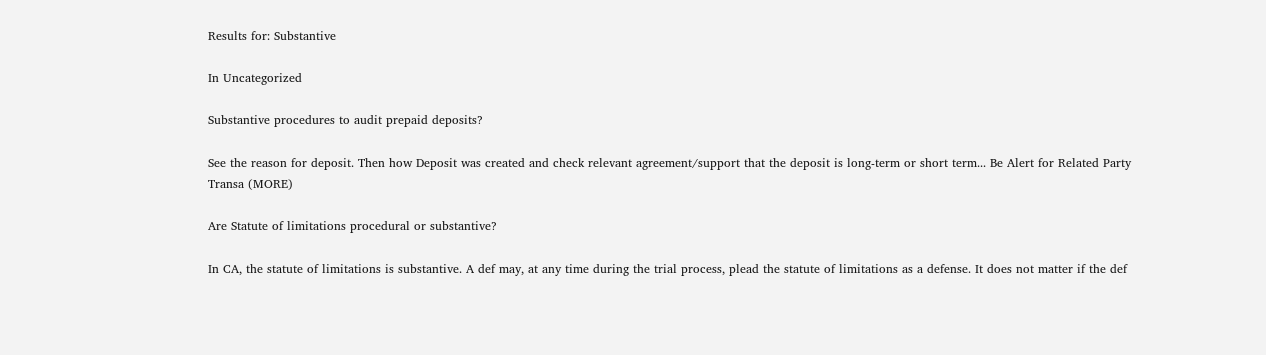Results for: Substantive

In Uncategorized

Substantive procedures to audit prepaid deposits?

See the reason for deposit. Then how Deposit was created and check relevant agreement/support that the deposit is long-term or short term... Be Alert for Related Party Transa (MORE)

Are Statute of limitations procedural or substantive?

In CA, the statute of limitations is substantive. A def may, at any time during the trial process, plead the statute of limitations as a defense. It does not matter if the def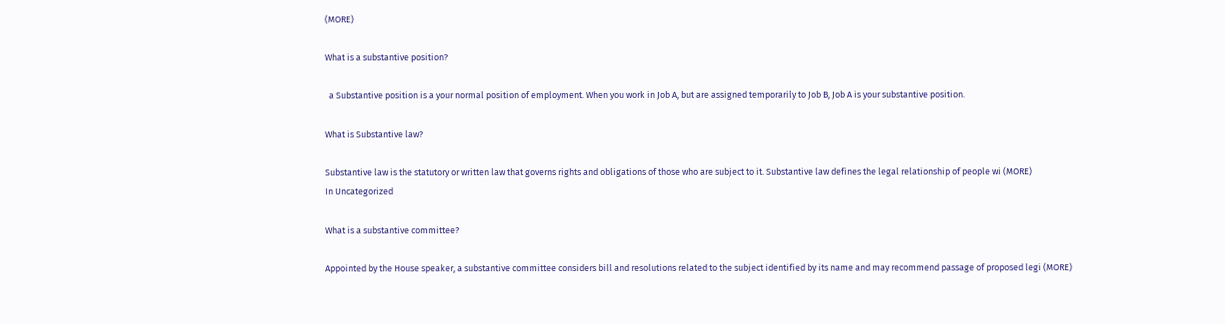(MORE)

What is a substantive position?

  a Substantive position is a your normal position of employment. When you work in Job A, but are assigned temporarily to Job B, Job A is your substantive position.

What is Substantive law?

Substantive law is the statutory or written law that governs rights and obligations of those who are subject to it. Substantive law defines the legal relationship of people wi (MORE)
In Uncategorized

What is a substantive committee?

Appointed by the House speaker, a substantive committee considers bill and resolutions related to the subject identified by its name and may recommend passage of proposed legi (MORE)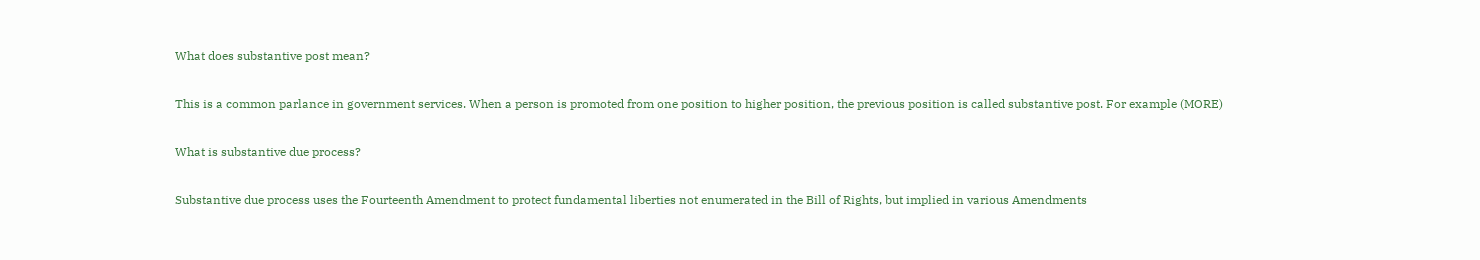What does substantive post mean?

This is a common parlance in government services. When a person is promoted from one position to higher position, the previous position is called substantive post. For example (MORE)

What is substantive due process?

Substantive due process uses the Fourteenth Amendment to protect fundamental liberties not enumerated in the Bill of Rights, but implied in various Amendments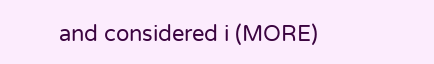and considered i (MORE)